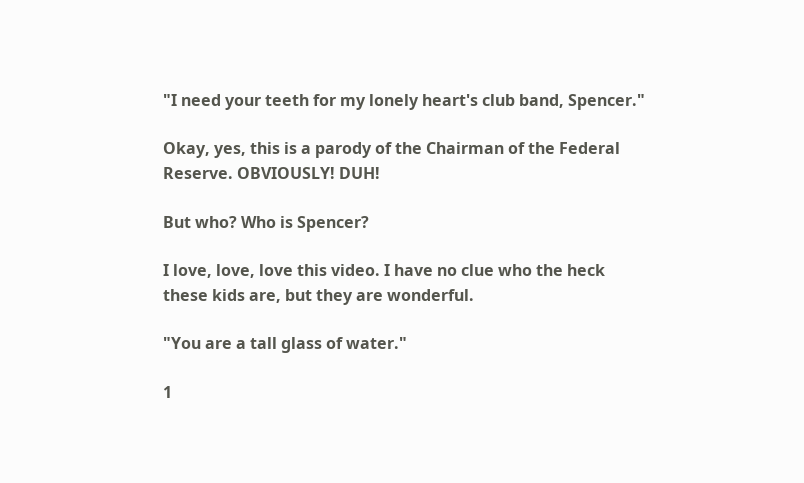"I need your teeth for my lonely heart's club band, Spencer."

Okay, yes, this is a parody of the Chairman of the Federal Reserve. OBVIOUSLY! DUH!

But who? Who is Spencer?

I love, love, love this video. I have no clue who the heck these kids are, but they are wonderful.

"You are a tall glass of water."

1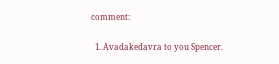comment:

  1. Avadakedavra to you Spencer.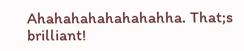Ahahahahahahahahha. That;s brilliant!